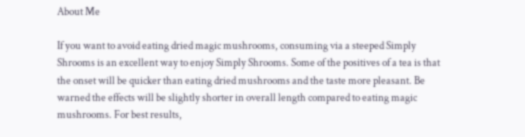About Me

If you want to avoid eating dried magic mushrooms, consuming via a steeped Simply Shrooms is an excellent way to enjoy Simply Shrooms. Some of the positives of a tea is that the onset will be quicker than eating dried mushrooms and the taste more pleasant. Be warned the effects will be slightly shorter in overall length compared to eating magic mushrooms. For best results,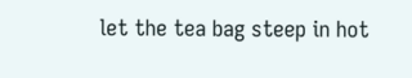let the tea bag steep in hot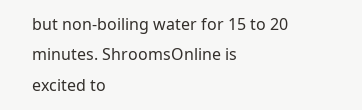but non-boiling water for 15 to 20 minutes. ShroomsOnline is excited to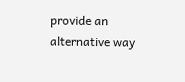provide an alternative way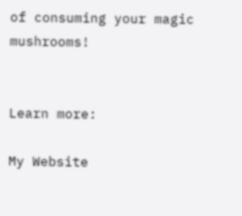of consuming your magic mushrooms!


Learn more:

My Website